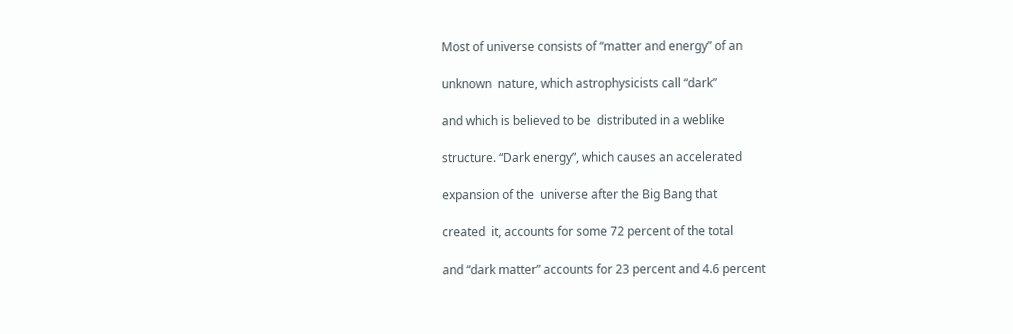Most of universe consists of “matter and energy” of an

unknown  nature, which astrophysicists call “dark”

and which is believed to be  distributed in a weblike

structure. “Dark energy”, which causes an accelerated

expansion of the  universe after the Big Bang that

created  it, accounts for some 72 percent of the total

and “dark matter” accounts for 23 percent and 4.6 percent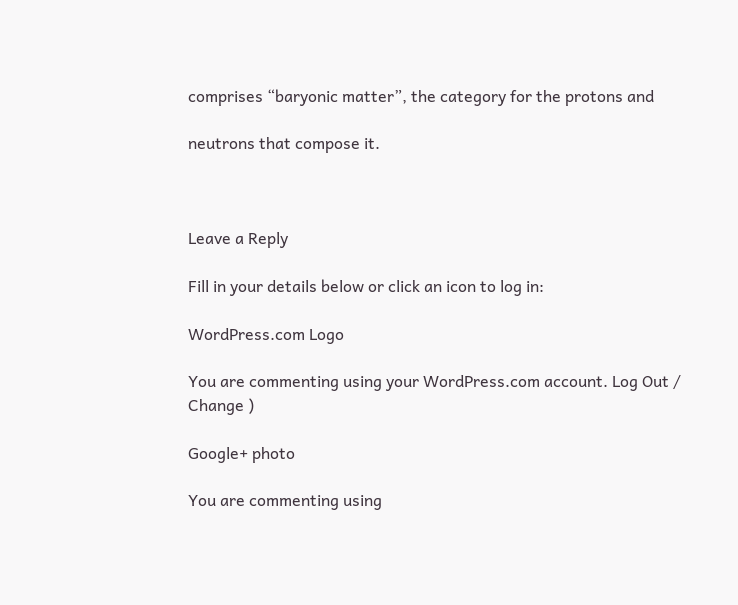comprises “baryonic matter”, the category for the protons and

neutrons that compose it.



Leave a Reply

Fill in your details below or click an icon to log in:

WordPress.com Logo

You are commenting using your WordPress.com account. Log Out /  Change )

Google+ photo

You are commenting using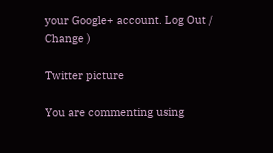your Google+ account. Log Out /  Change )

Twitter picture

You are commenting using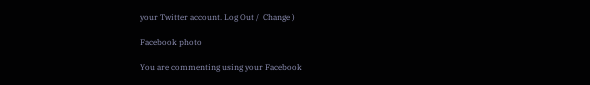your Twitter account. Log Out /  Change )

Facebook photo

You are commenting using your Facebook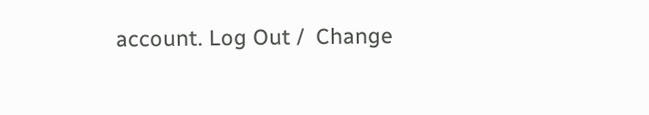account. Log Out /  Change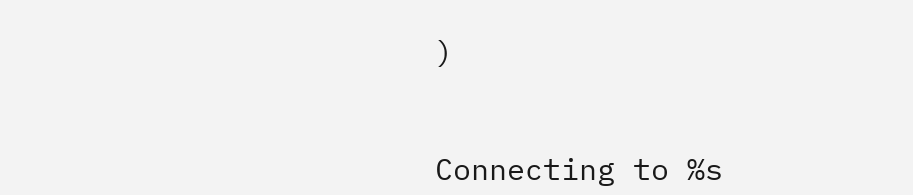)


Connecting to %s